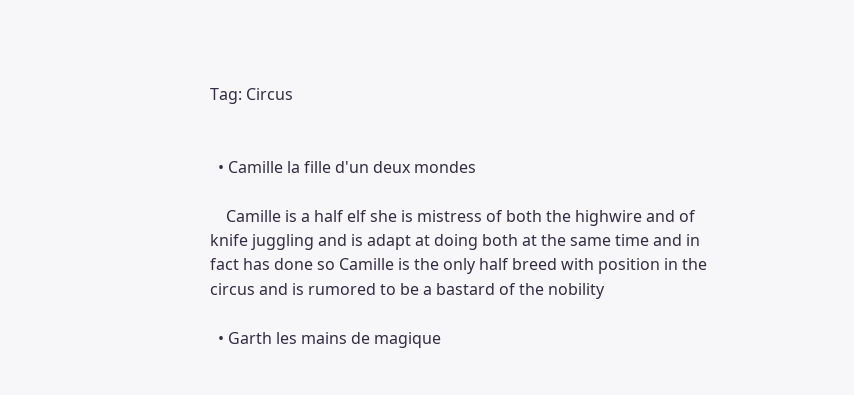Tag: Circus


  • Camille la fille d'un deux mondes

    Camille is a half elf she is mistress of both the highwire and of knife juggling and is adapt at doing both at the same time and in fact has done so Camille is the only half breed with position in the circus and is rumored to be a bastard of the nobility

  • Garth les mains de magique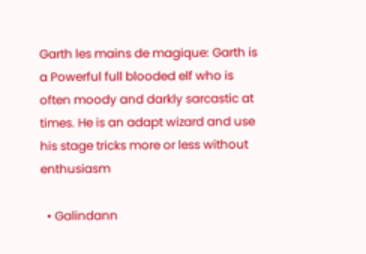Garth les mains de magique: Garth is a Powerful full blooded elf who is often moody and darkly sarcastic at times. He is an adapt wizard and use his stage tricks more or less without enthusiasm

  • Galindann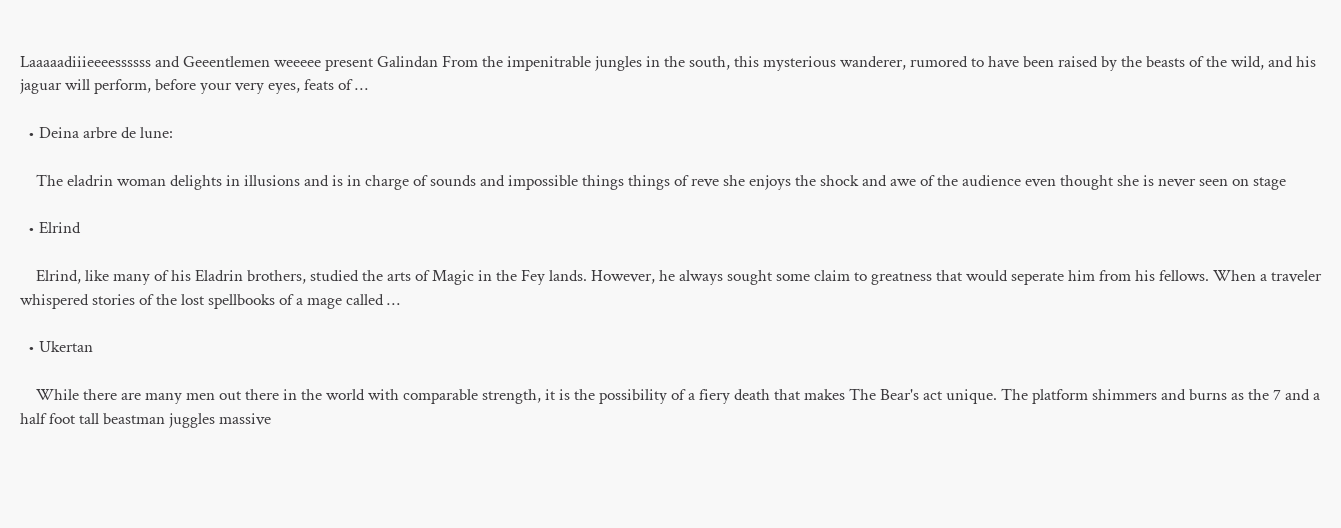Laaaaadiiieeeessssss and Geeentlemen weeeee present Galindan From the impenitrable jungles in the south, this mysterious wanderer, rumored to have been raised by the beasts of the wild, and his jaguar will perform, before your very eyes, feats of …

  • Deina arbre de lune:

    The eladrin woman delights in illusions and is in charge of sounds and impossible things things of reve she enjoys the shock and awe of the audience even thought she is never seen on stage

  • Elrind

    Elrind, like many of his Eladrin brothers, studied the arts of Magic in the Fey lands. However, he always sought some claim to greatness that would seperate him from his fellows. When a traveler whispered stories of the lost spellbooks of a mage called …

  • Ukertan

    While there are many men out there in the world with comparable strength, it is the possibility of a fiery death that makes The Bear's act unique. The platform shimmers and burns as the 7 and a half foot tall beastman juggles massive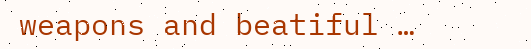weapons and beatiful …